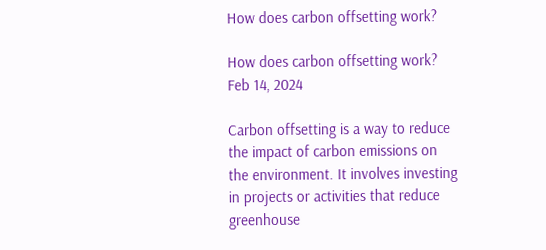How does carbon offsetting work?

How does carbon offsetting work?
Feb 14, 2024

Carbon offsetting is a way to reduce the impact of carbon emissions on the environment. It involves investing in projects or activities that reduce greenhouse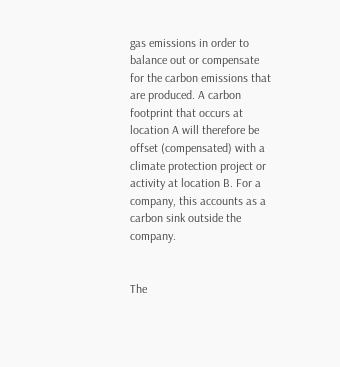gas emissions in order to balance out or compensate for the carbon emissions that are produced. A carbon footprint that occurs at location A will therefore be offset (compensated) with a climate protection project or activity at location B. For a company, this accounts as a carbon sink outside the company.


The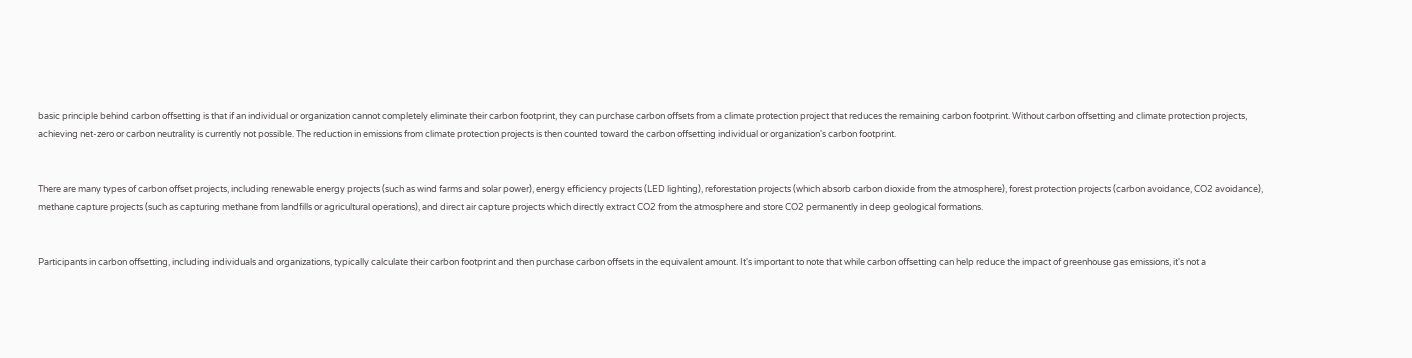basic principle behind carbon offsetting is that if an individual or organization cannot completely eliminate their carbon footprint, they can purchase carbon offsets from a climate protection project that reduces the remaining carbon footprint. Without carbon offsetting and climate protection projects, achieving net-zero or carbon neutrality is currently not possible. The reduction in emissions from climate protection projects is then counted toward the carbon offsetting individual or organization's carbon footprint.


There are many types of carbon offset projects, including renewable energy projects (such as wind farms and solar power), energy efficiency projects (LED lighting), reforestation projects (which absorb carbon dioxide from the atmosphere), forest protection projects (carbon avoidance, CO2 avoidance), methane capture projects (such as capturing methane from landfills or agricultural operations), and direct air capture projects which directly extract CO2 from the atmosphere and store CO2 permanently in deep geological formations.


Participants in carbon offsetting, including individuals and organizations, typically calculate their carbon footprint and then purchase carbon offsets in the equivalent amount. It's important to note that while carbon offsetting can help reduce the impact of greenhouse gas emissions, it's not a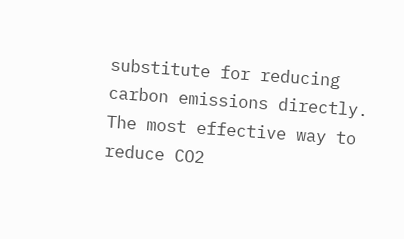substitute for reducing carbon emissions directly. The most effective way to reduce CO2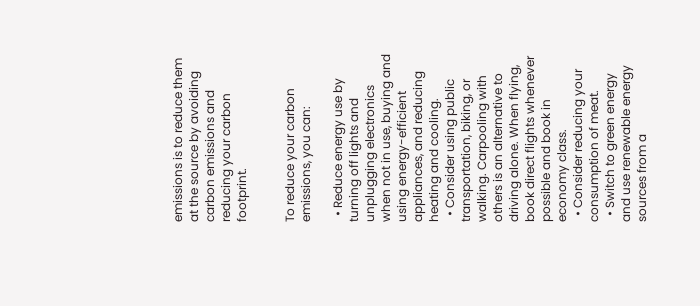emissions is to reduce them at the source by avoiding carbon emissions and reducing your carbon footprint.


To reduce your carbon emissions, you can:

  • Reduce energy use by turning off lights and unplugging electronics when not in use, buying and using energy-efficient appliances, and reducing heating and cooling.
  • Consider using public transportation, biking, or walking. Carpooling with others is an alternative to driving alone. When flying, book direct flights whenever possible and book in economy class.
  • Consider reducing your consumption of meat.
  • Switch to green energy and use renewable energy sources from a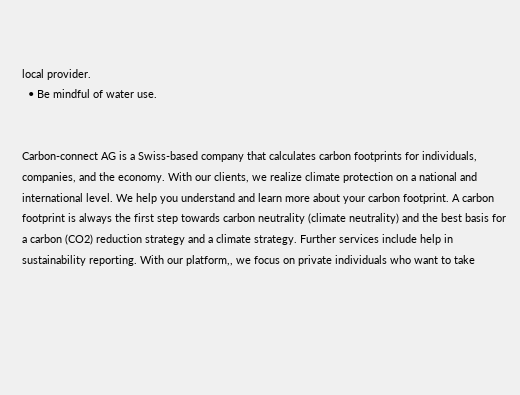local provider.
  • Be mindful of water use.


Carbon-connect AG is a Swiss-based company that calculates carbon footprints for individuals, companies, and the economy. With our clients, we realize climate protection on a national and international level. We help you understand and learn more about your carbon footprint. A carbon footprint is always the first step towards carbon neutrality (climate neutrality) and the best basis for a carbon (CO2) reduction strategy and a climate strategy. Further services include help in sustainability reporting. With our platform,, we focus on private individuals who want to take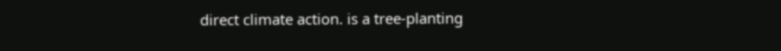direct climate action. is a tree-planting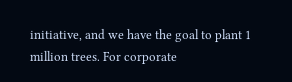initiative, and we have the goal to plant 1 million trees. For corporate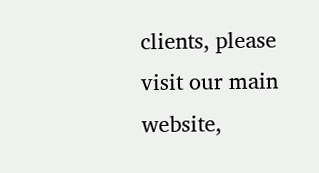clients, please visit our main website,